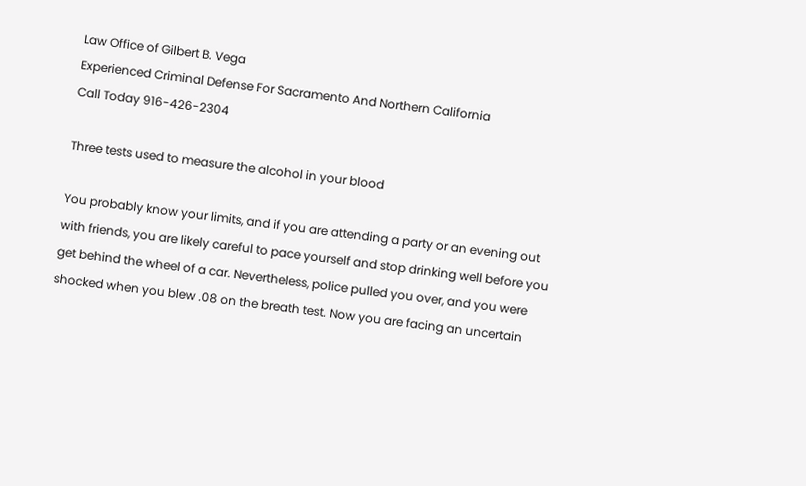Law Office of Gilbert B. Vega
Experienced Criminal Defense For Sacramento And Northern California
Call Today 916-426-2304

Three tests used to measure the alcohol in your blood

You probably know your limits, and if you are attending a party or an evening out with friends, you are likely careful to pace yourself and stop drinking well before you get behind the wheel of a car. Nevertheless, police pulled you over, and you were shocked when you blew .08 on the breath test. Now you are facing an uncertain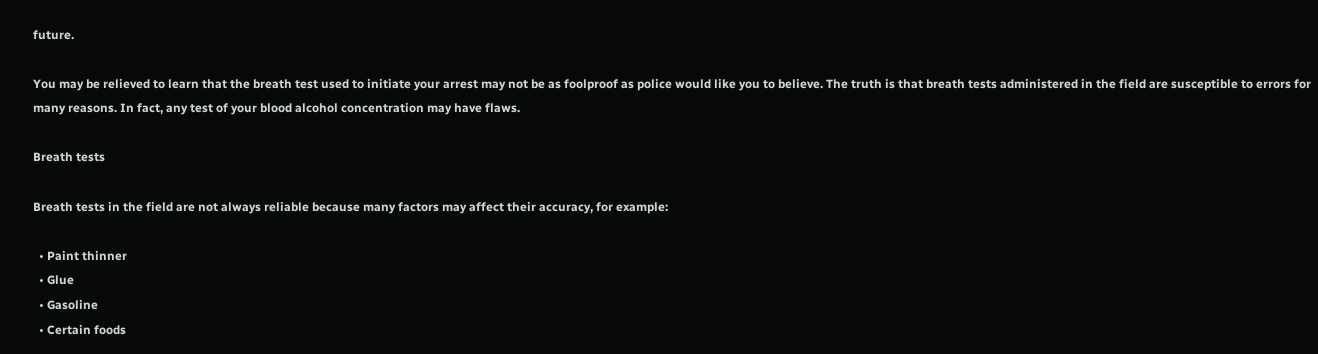future.

You may be relieved to learn that the breath test used to initiate your arrest may not be as foolproof as police would like you to believe. The truth is that breath tests administered in the field are susceptible to errors for many reasons. In fact, any test of your blood alcohol concentration may have flaws.

Breath tests

Breath tests in the field are not always reliable because many factors may affect their accuracy, for example:

  • Paint thinner
  • Glue
  • Gasoline
  • Certain foods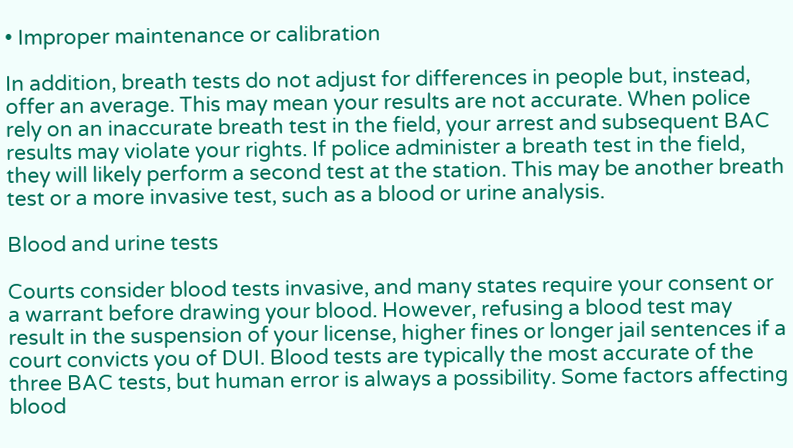• Improper maintenance or calibration

In addition, breath tests do not adjust for differences in people but, instead, offer an average. This may mean your results are not accurate. When police rely on an inaccurate breath test in the field, your arrest and subsequent BAC results may violate your rights. If police administer a breath test in the field, they will likely perform a second test at the station. This may be another breath test or a more invasive test, such as a blood or urine analysis.

Blood and urine tests

Courts consider blood tests invasive, and many states require your consent or a warrant before drawing your blood. However, refusing a blood test may result in the suspension of your license, higher fines or longer jail sentences if a court convicts you of DUI. Blood tests are typically the most accurate of the three BAC tests, but human error is always a possibility. Some factors affecting blood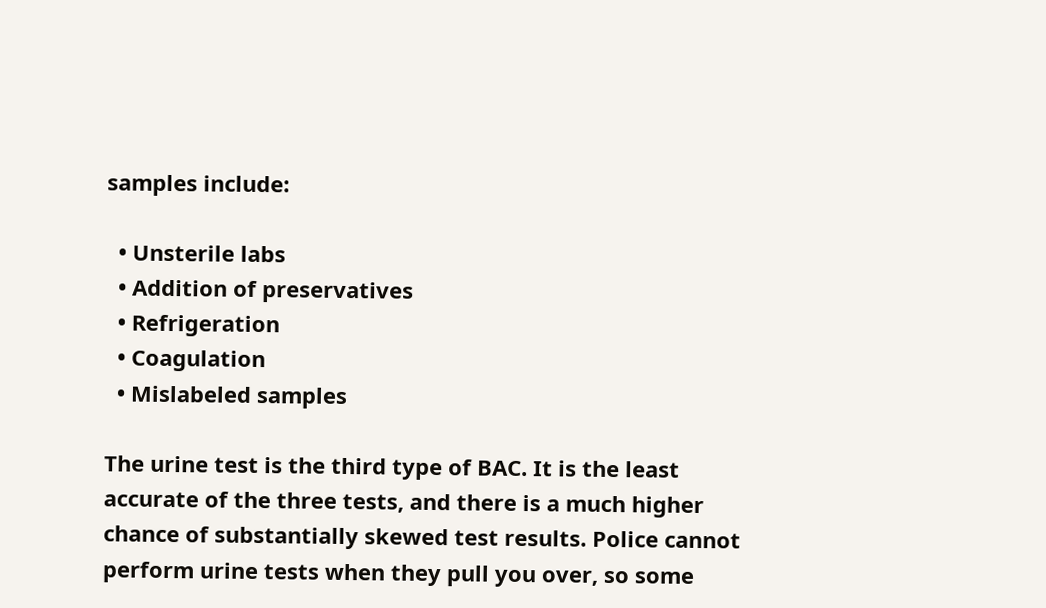samples include:

  • Unsterile labs
  • Addition of preservatives
  • Refrigeration
  • Coagulation
  • Mislabeled samples

The urine test is the third type of BAC. It is the least accurate of the three tests, and there is a much higher chance of substantially skewed test results. Police cannot perform urine tests when they pull you over, so some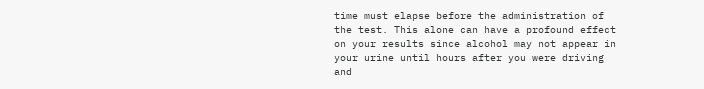time must elapse before the administration of the test. This alone can have a profound effect on your results since alcohol may not appear in your urine until hours after you were driving and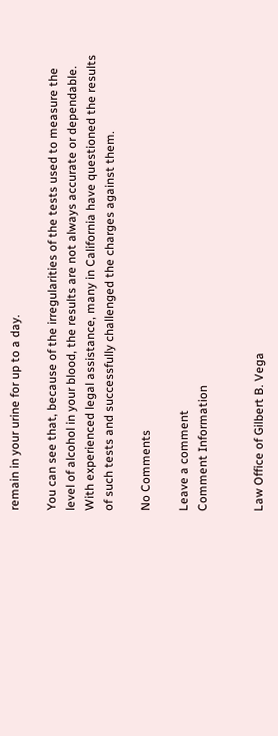remain in your urine for up to a day.

You can see that, because of the irregularities of the tests used to measure the level of alcohol in your blood, the results are not always accurate or dependable. With experienced legal assistance, many in California have questioned the results of such tests and successfully challenged the charges against them.

No Comments

Leave a comment
Comment Information


Law Office of Gilbert B. Vega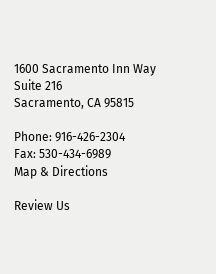1600 Sacramento Inn Way
Suite 216
Sacramento, CA 95815

Phone: 916-426-2304
Fax: 530-434-6989
Map & Directions

Review Us